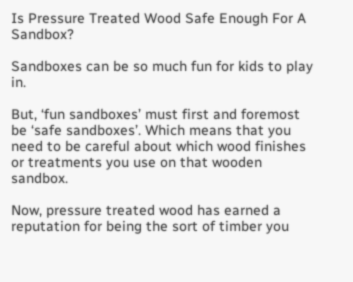Is Pressure Treated Wood Safe Enough For A Sandbox?

Sandboxes can be so much fun for kids to play in.

But, ‘fun sandboxes’ must first and foremost be ‘safe sandboxes’. Which means that you need to be careful about which wood finishes or treatments you use on that wooden sandbox.

Now, pressure treated wood has earned a reputation for being the sort of timber you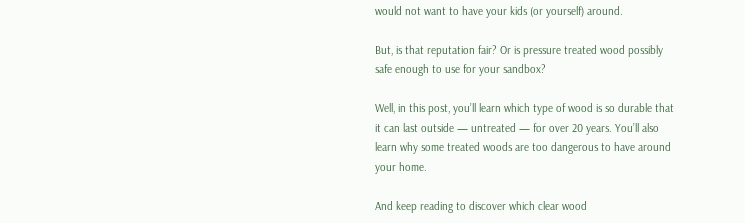would not want to have your kids (or yourself) around.

But, is that reputation fair? Or is pressure treated wood possibly safe enough to use for your sandbox?

Well, in this post, you’ll learn which type of wood is so durable that it can last outside — untreated — for over 20 years. You’ll also learn why some treated woods are too dangerous to have around your home.

And keep reading to discover which clear wood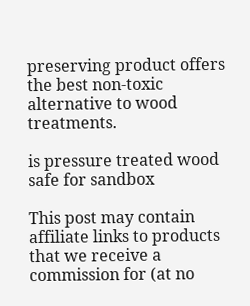preserving product offers the best non-toxic alternative to wood treatments.

is pressure treated wood safe for sandbox

This post may contain affiliate links to products that we receive a commission for (at no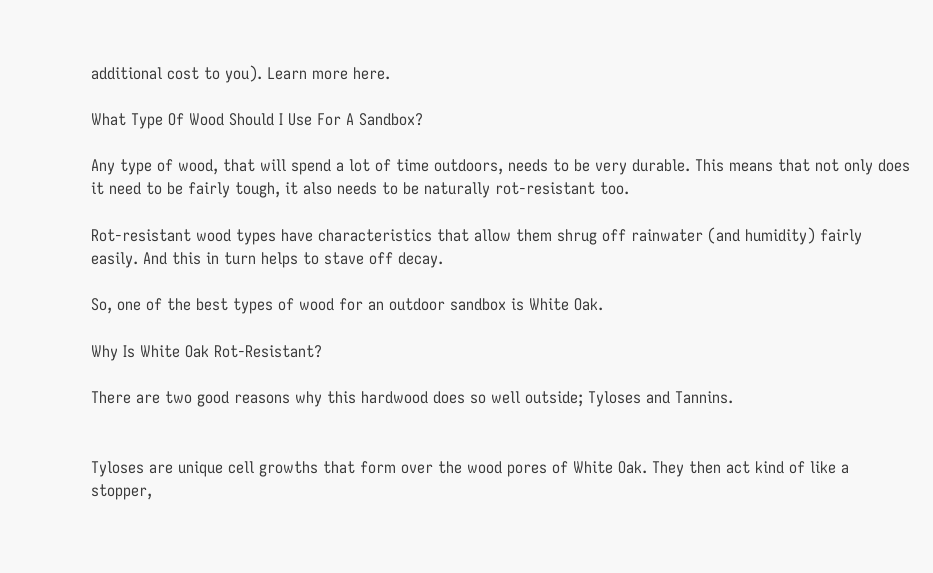additional cost to you). Learn more here.

What Type Of Wood Should I Use For A Sandbox?

Any type of wood, that will spend a lot of time outdoors, needs to be very durable. This means that not only does it need to be fairly tough, it also needs to be naturally rot-resistant too.

Rot-resistant wood types have characteristics that allow them shrug off rainwater (and humidity) fairly easily. And this in turn helps to stave off decay.

So, one of the best types of wood for an outdoor sandbox is White Oak.

Why Is White Oak Rot-Resistant?

There are two good reasons why this hardwood does so well outside; Tyloses and Tannins.


Tyloses are unique cell growths that form over the wood pores of White Oak. They then act kind of like a stopper,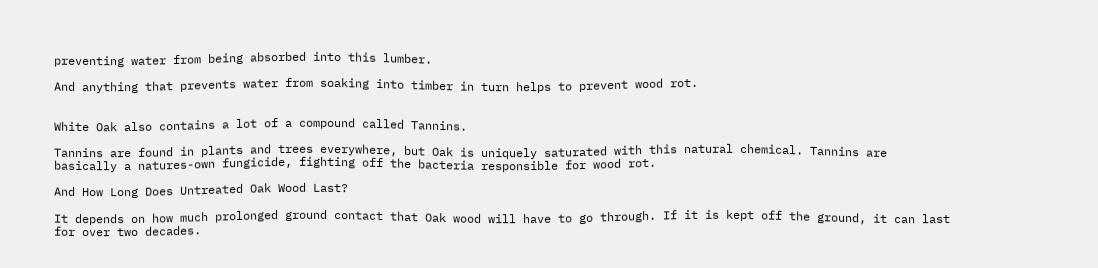preventing water from being absorbed into this lumber.

And anything that prevents water from soaking into timber in turn helps to prevent wood rot.


White Oak also contains a lot of a compound called Tannins.

Tannins are found in plants and trees everywhere, but Oak is uniquely saturated with this natural chemical. Tannins are basically a natures-own fungicide, fighting off the bacteria responsible for wood rot.

And How Long Does Untreated Oak Wood Last?

It depends on how much prolonged ground contact that Oak wood will have to go through. If it is kept off the ground, it can last for over two decades.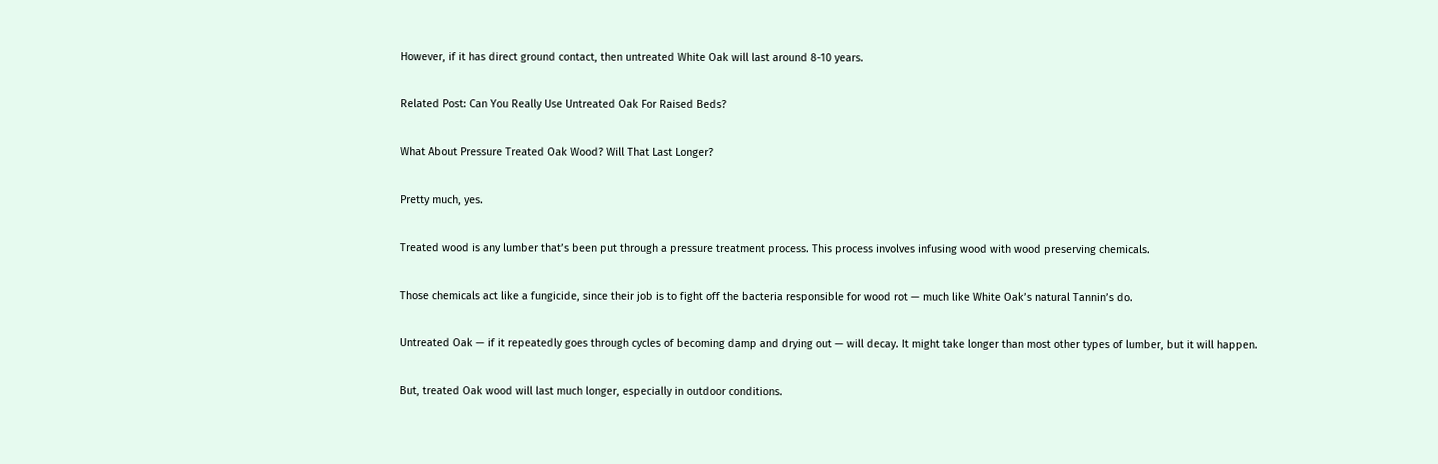However, if it has direct ground contact, then untreated White Oak will last around 8-10 years.

Related Post: Can You Really Use Untreated Oak For Raised Beds?

What About Pressure Treated Oak Wood? Will That Last Longer?

Pretty much, yes.

Treated wood is any lumber that’s been put through a pressure treatment process. This process involves infusing wood with wood preserving chemicals.

Those chemicals act like a fungicide, since their job is to fight off the bacteria responsible for wood rot — much like White Oak’s natural Tannin’s do.

Untreated Oak — if it repeatedly goes through cycles of becoming damp and drying out — will decay. It might take longer than most other types of lumber, but it will happen.

But, treated Oak wood will last much longer, especially in outdoor conditions.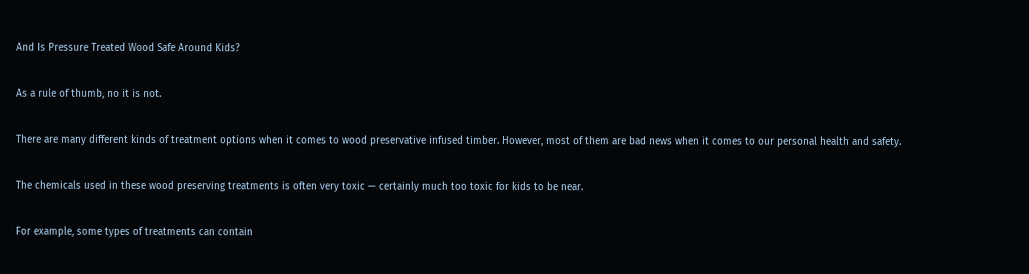And Is Pressure Treated Wood Safe Around Kids?

As a rule of thumb, no it is not.

There are many different kinds of treatment options when it comes to wood preservative infused timber. However, most of them are bad news when it comes to our personal health and safety.

The chemicals used in these wood preserving treatments is often very toxic — certainly much too toxic for kids to be near.

For example, some types of treatments can contain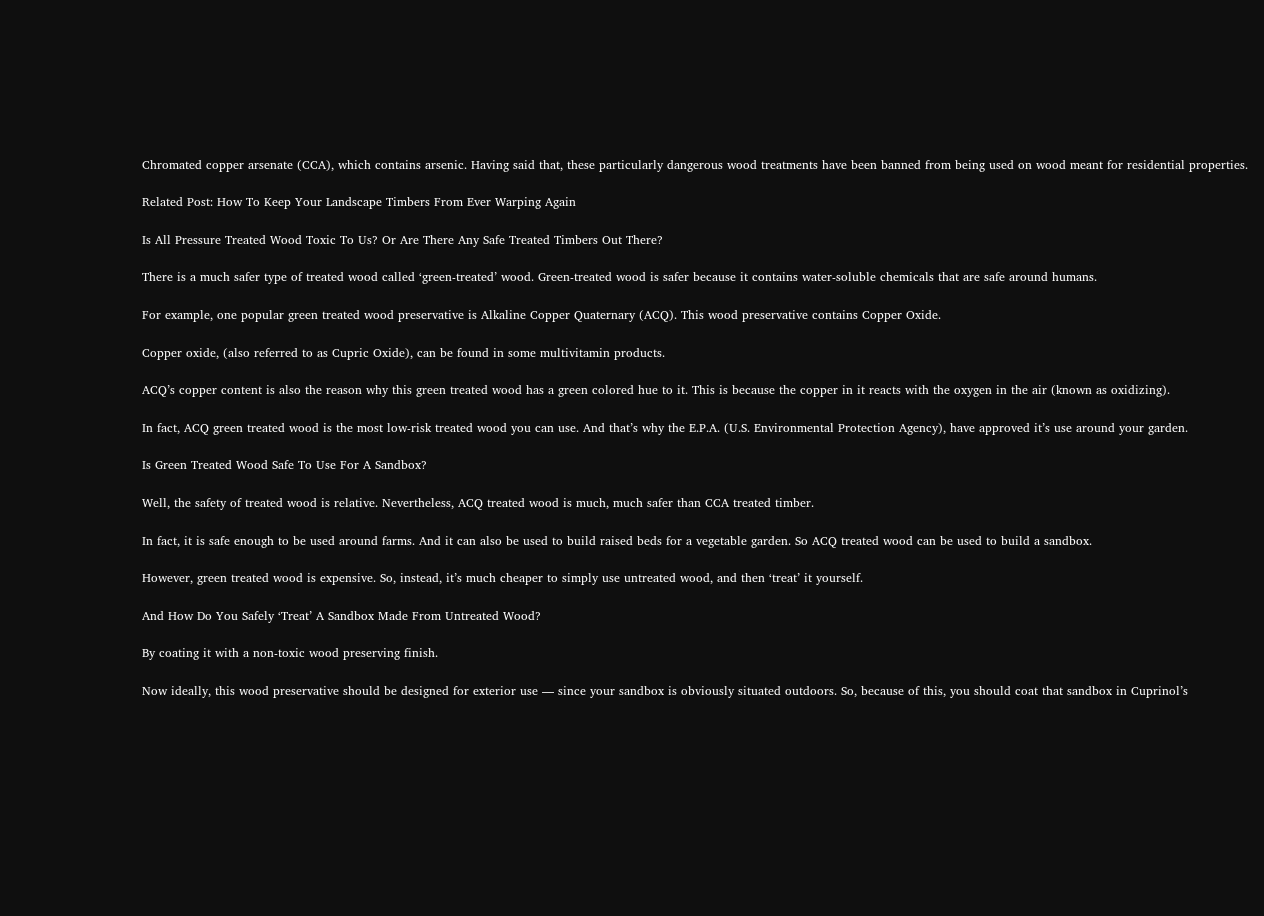Chromated copper arsenate (CCA), which contains arsenic. Having said that, these particularly dangerous wood treatments have been banned from being used on wood meant for residential properties.

Related Post: How To Keep Your Landscape Timbers From Ever Warping Again

Is All Pressure Treated Wood Toxic To Us? Or Are There Any Safe Treated Timbers Out There?

There is a much safer type of treated wood called ‘green-treated’ wood. Green-treated wood is safer because it contains water-soluble chemicals that are safe around humans.

For example, one popular green treated wood preservative is Alkaline Copper Quaternary (ACQ). This wood preservative contains Copper Oxide.

Copper oxide, (also referred to as Cupric Oxide), can be found in some multivitamin products.

ACQ’s copper content is also the reason why this green treated wood has a green colored hue to it. This is because the copper in it reacts with the oxygen in the air (known as oxidizing).

In fact, ACQ green treated wood is the most low-risk treated wood you can use. And that’s why the E.P.A. (U.S. Environmental Protection Agency), have approved it’s use around your garden.

Is Green Treated Wood Safe To Use For A Sandbox?

Well, the safety of treated wood is relative. Nevertheless, ACQ treated wood is much, much safer than CCA treated timber.

In fact, it is safe enough to be used around farms. And it can also be used to build raised beds for a vegetable garden. So ACQ treated wood can be used to build a sandbox.

However, green treated wood is expensive. So, instead, it’s much cheaper to simply use untreated wood, and then ‘treat’ it yourself.

And How Do You Safely ‘Treat’ A Sandbox Made From Untreated Wood?

By coating it with a non-toxic wood preserving finish.

Now ideally, this wood preservative should be designed for exterior use — since your sandbox is obviously situated outdoors. So, because of this, you should coat that sandbox in Cuprinol’s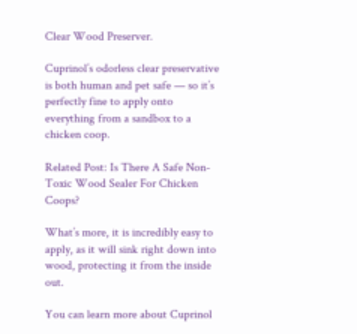Clear Wood Preserver.

Cuprinol’s odorless clear preservative is both human and pet safe — so it’s perfectly fine to apply onto everything from a sandbox to a chicken coop.

Related Post: Is There A Safe Non-Toxic Wood Sealer For Chicken Coops?

What’s more, it is incredibly easy to apply, as it will sink right down into wood, protecting it from the inside out.

You can learn more about Cuprinol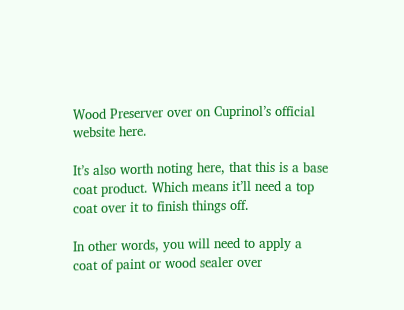Wood Preserver over on Cuprinol’s official website here.

It’s also worth noting here, that this is a base coat product. Which means it’ll need a top coat over it to finish things off.

In other words, you will need to apply a coat of paint or wood sealer over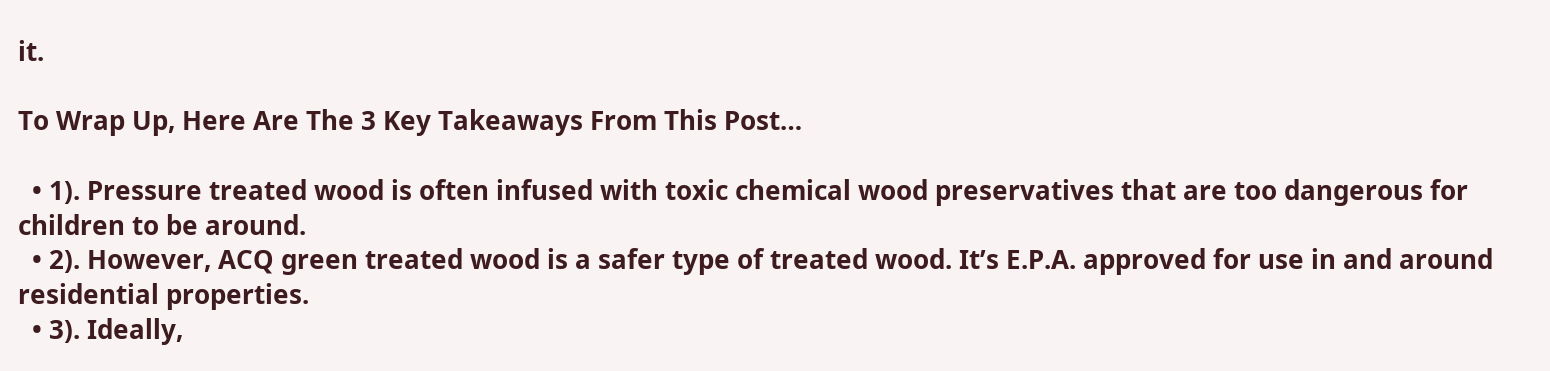it.

To Wrap Up, Here Are The 3 Key Takeaways From This Post…

  • 1). Pressure treated wood is often infused with toxic chemical wood preservatives that are too dangerous for children to be around.
  • 2). However, ACQ green treated wood is a safer type of treated wood. It’s E.P.A. approved for use in and around residential properties.
  • 3). Ideally,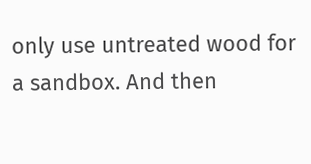only use untreated wood for a sandbox. And then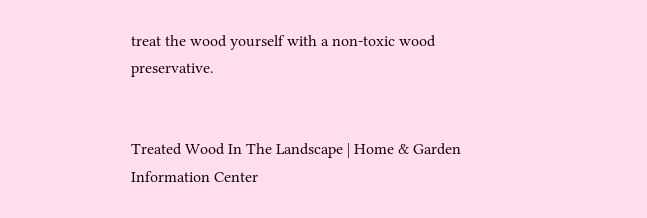treat the wood yourself with a non-toxic wood preservative.


Treated Wood In The Landscape | Home & Garden Information Center